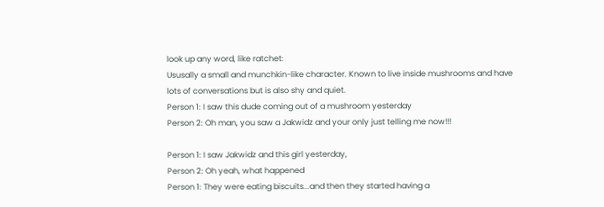look up any word, like ratchet:
Ususally a small and munchkin-like character. Known to live inside mushrooms and have lots of conversations but is also shy and quiet.
Person 1: I saw this dude coming out of a mushroom yesterday
Person 2: Oh man, you saw a Jakwidz and your only just telling me now!!!

Person 1: I saw Jakwidz and this girl yesterday,
Person 2: Oh yeah, what happened
Person 1: They were eating biscuits...and then they started having a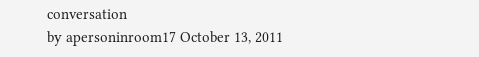conversation
by apersoninroom17 October 13, 2011